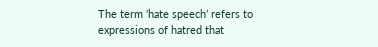The term ‘hate speech’ refers to expressions of hatred that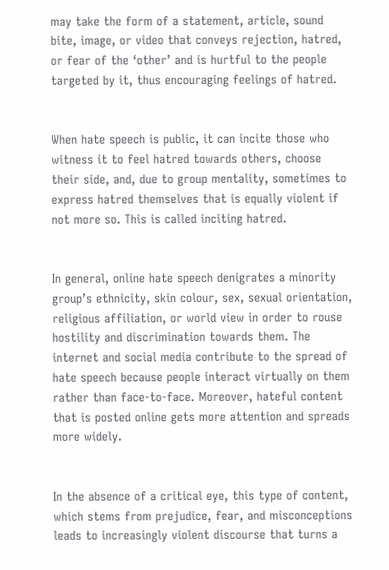may take the form of a statement, article, sound bite, image, or video that conveys rejection, hatred, or fear of the ‘other’ and is hurtful to the people targeted by it, thus encouraging feelings of hatred.


When hate speech is public, it can incite those who witness it to feel hatred towards others, choose their side, and, due to group mentality, sometimes to express hatred themselves that is equally violent if not more so. This is called inciting hatred.


In general, online hate speech denigrates a minority group’s ethnicity, skin colour, sex, sexual orientation, religious affiliation, or world view in order to rouse hostility and discrimination towards them. The internet and social media contribute to the spread of hate speech because people interact virtually on them rather than face-to-face. Moreover, hateful content that is posted online gets more attention and spreads more widely.


In the absence of a critical eye, this type of content, which stems from prejudice, fear, and misconceptions leads to increasingly violent discourse that turns a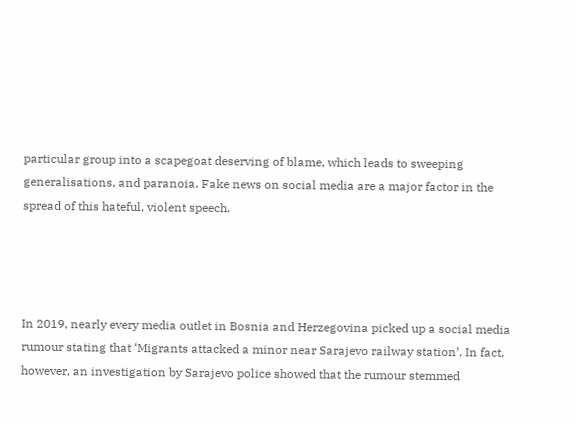particular group into a scapegoat deserving of blame, which leads to sweeping generalisations, and paranoia. Fake news on social media are a major factor in the spread of this hateful, violent speech.




In 2019, nearly every media outlet in Bosnia and Herzegovina picked up a social media rumour stating that ‘Migrants attacked a minor near Sarajevo railway station’. In fact, however, an investigation by Sarajevo police showed that the rumour stemmed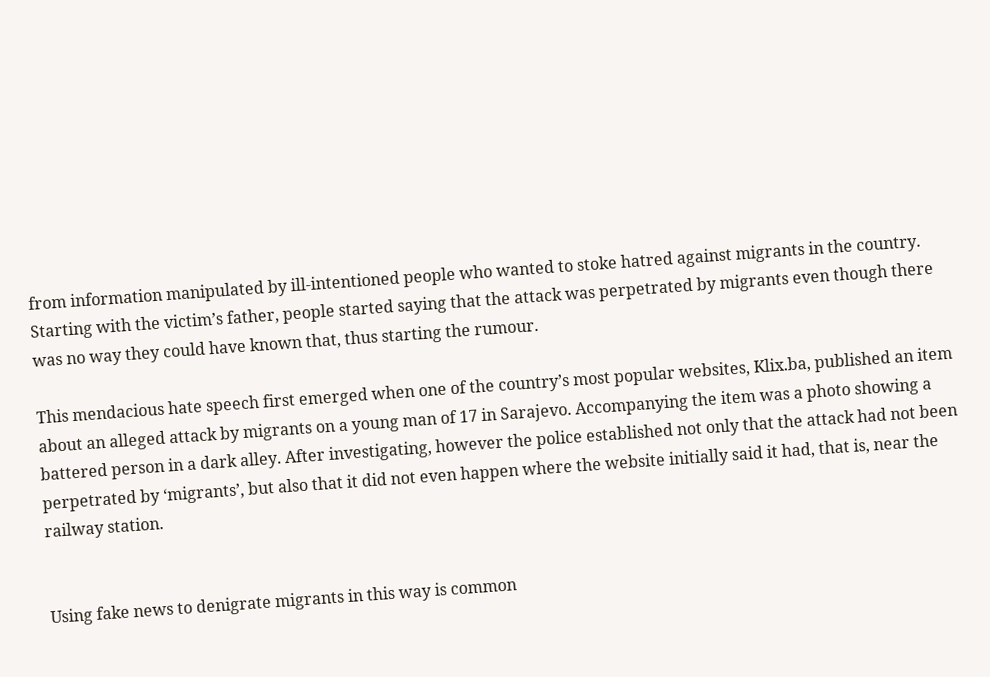from information manipulated by ill-intentioned people who wanted to stoke hatred against migrants in the country. Starting with the victim’s father, people started saying that the attack was perpetrated by migrants even though there was no way they could have known that, thus starting the rumour.

This mendacious hate speech first emerged when one of the country’s most popular websites, Klix.ba, published an item about an alleged attack by migrants on a young man of 17 in Sarajevo. Accompanying the item was a photo showing a battered person in a dark alley. After investigating, however the police established not only that the attack had not been perpetrated by ‘migrants’, but also that it did not even happen where the website initially said it had, that is, near the railway station.


Using fake news to denigrate migrants in this way is common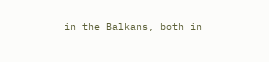in the Balkans, both in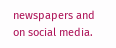newspapers and on social media.